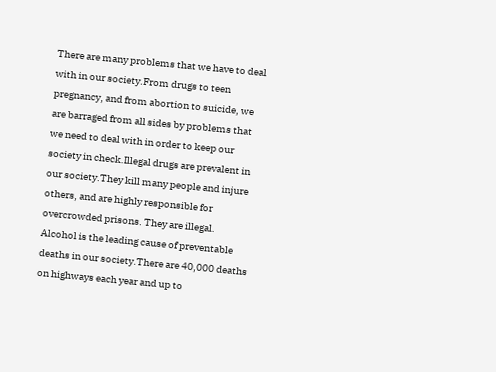There are many problems that we have to deal with in our society.From drugs to teen pregnancy, and from abortion to suicide, we are barraged from all sides by problems that we need to deal with in order to keep our society in check.Illegal drugs are prevalent in our society.They kill many people and injure others, and are highly responsible for overcrowded prisons. They are illegal.
Alcohol is the leading cause of preventable deaths in our society.There are 40,000 deaths on highways each year and up to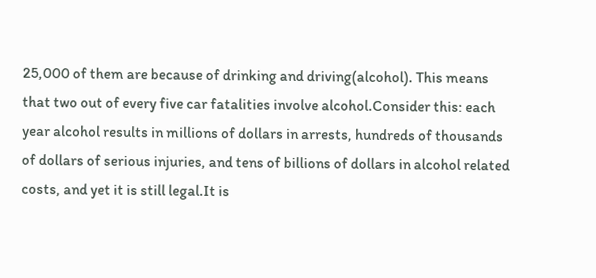25,000 of them are because of drinking and driving(alcohol). This means that two out of every five car fatalities involve alcohol.Consider this: each year alcohol results in millions of dollars in arrests, hundreds of thousands of dollars of serious injuries, and tens of billions of dollars in alcohol related costs, and yet it is still legal.It is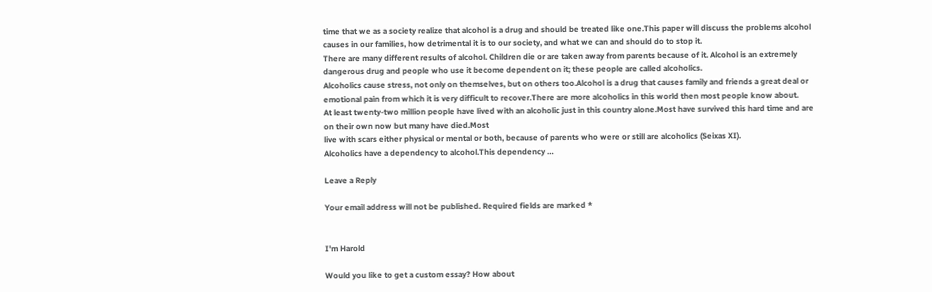time that we as a society realize that alcohol is a drug and should be treated like one.This paper will discuss the problems alcohol causes in our families, how detrimental it is to our society, and what we can and should do to stop it.
There are many different results of alcohol. Children die or are taken away from parents because of it. Alcohol is an extremely dangerous drug and people who use it become dependent on it; these people are called alcoholics.
Alcoholics cause stress, not only on themselves, but on others too.Alcohol is a drug that causes family and friends a great deal or emotional pain from which it is very difficult to recover.There are more alcoholics in this world then most people know about.
At least twenty-two million people have lived with an alcoholic just in this country alone.Most have survived this hard time and are on their own now but many have died.Most
live with scars either physical or mental or both, because of parents who were or still are alcoholics (Seixas XI).
Alcoholics have a dependency to alcohol.This dependency …

Leave a Reply

Your email address will not be published. Required fields are marked *


I'm Harold

Would you like to get a custom essay? How about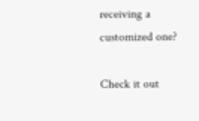receiving a customized one?

Check it out